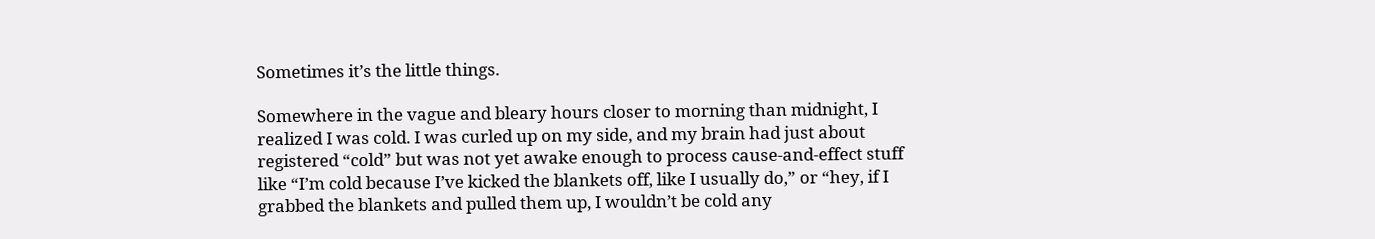Sometimes it’s the little things.

Somewhere in the vague and bleary hours closer to morning than midnight, I realized I was cold. I was curled up on my side, and my brain had just about registered “cold” but was not yet awake enough to process cause-and-effect stuff like “I’m cold because I’ve kicked the blankets off, like I usually do,” or “hey, if I grabbed the blankets and pulled them up, I wouldn’t be cold any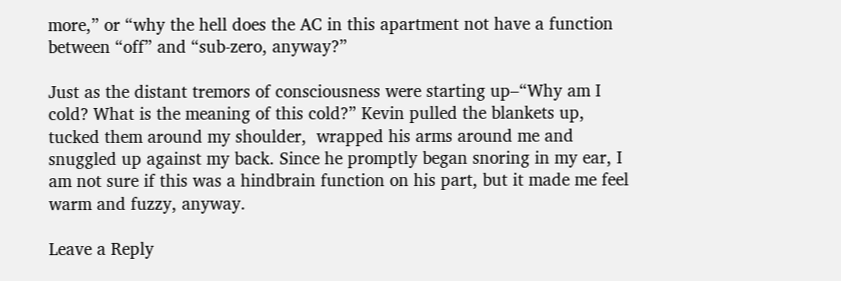more,” or “why the hell does the AC in this apartment not have a function between “off” and “sub-zero, anyway?”

Just as the distant tremors of consciousness were starting up–“Why am I cold? What is the meaning of this cold?” Kevin pulled the blankets up, tucked them around my shoulder,  wrapped his arms around me and snuggled up against my back. Since he promptly began snoring in my ear, I am not sure if this was a hindbrain function on his part, but it made me feel warm and fuzzy, anyway.

Leave a Reply